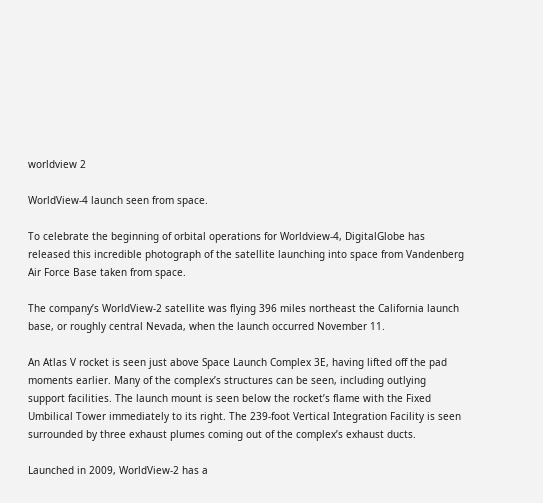worldview 2

WorldView-4 launch seen from space.

To celebrate the beginning of orbital operations for Worldview-4, DigitalGlobe has released this incredible photograph of the satellite launching into space from Vandenberg Air Force Base taken from space.

The company’s WorldView-2 satellite was flying 396 miles northeast the California launch base, or roughly central Nevada, when the launch occurred November 11.

An Atlas V rocket is seen just above Space Launch Complex 3E, having lifted off the pad moments earlier. Many of the complex’s structures can be seen, including outlying support facilities. The launch mount is seen below the rocket’s flame with the Fixed Umbilical Tower immediately to its right. The 239-foot Vertical Integration Facility is seen surrounded by three exhaust plumes coming out of the complex’s exhaust ducts.

Launched in 2009, WorldView-2 has a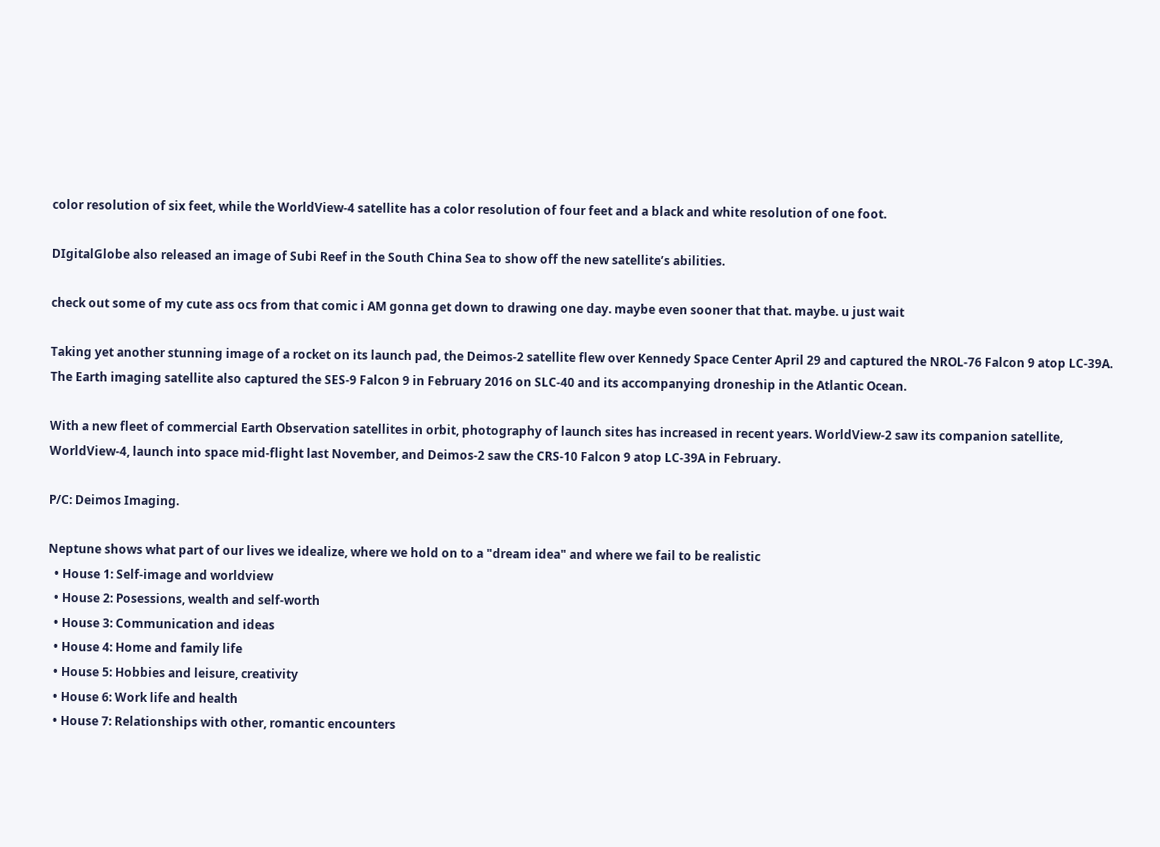color resolution of six feet, while the WorldView-4 satellite has a color resolution of four feet and a black and white resolution of one foot.

DIgitalGlobe also released an image of Subi Reef in the South China Sea to show off the new satellite’s abilities.

check out some of my cute ass ocs from that comic i AM gonna get down to drawing one day. maybe even sooner that that. maybe. u just wait

Taking yet another stunning image of a rocket on its launch pad, the Deimos-2 satellite flew over Kennedy Space Center April 29 and captured the NROL-76 Falcon 9 atop LC-39A. The Earth imaging satellite also captured the SES-9 Falcon 9 in February 2016 on SLC-40 and its accompanying droneship in the Atlantic Ocean.

With a new fleet of commercial Earth Observation satellites in orbit, photography of launch sites has increased in recent years. WorldView-2 saw its companion satellite, WorldView-4, launch into space mid-flight last November, and Deimos-2 saw the CRS-10 Falcon 9 atop LC-39A in February.

P/C: Deimos Imaging.

Neptune shows what part of our lives we idealize, where we hold on to a "dream idea" and where we fail to be realistic
  • House 1: Self-image and worldview
  • House 2: Posessions, wealth and self-worth
  • House 3: Communication and ideas
  • House 4: Home and family life
  • House 5: Hobbies and leisure, creativity
  • House 6: Work life and health
  • House 7: Relationships with other, romantic encounters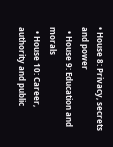• House 8: Privacy, secrets and power
  • House 9: Education and morals
  • House 10: Career, authority and public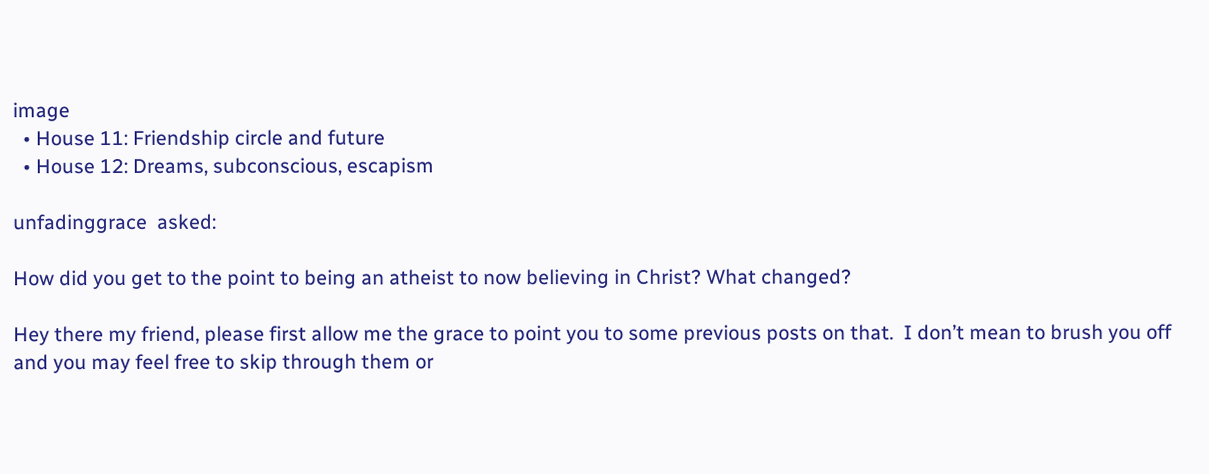image
  • House 11: Friendship circle and future
  • House 12: Dreams, subconscious, escapism

unfadinggrace  asked:

How did you get to the point to being an atheist to now believing in Christ? What changed?

Hey there my friend, please first allow me the grace to point you to some previous posts on that.  I don’t mean to brush you off and you may feel free to skip through them or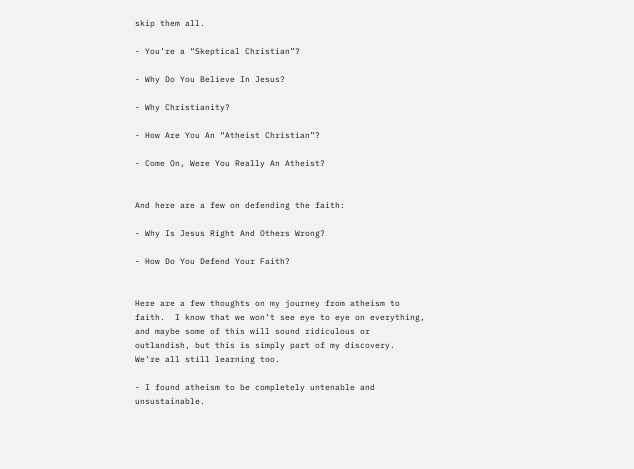skip them all.

- You’re a “Skeptical Christian”?

- Why Do You Believe In Jesus?

- Why Christianity?

- How Are You An “Atheist Christian”?

- Come On, Were You Really An Atheist?


And here are a few on defending the faith:

- Why Is Jesus Right And Others Wrong?

- How Do You Defend Your Faith?


Here are a few thoughts on my journey from atheism to faith.  I know that we won’t see eye to eye on everything, and maybe some of this will sound ridiculous or outlandish, but this is simply part of my discovery.  We’re all still learning too.

- I found atheism to be completely untenable and unsustainable.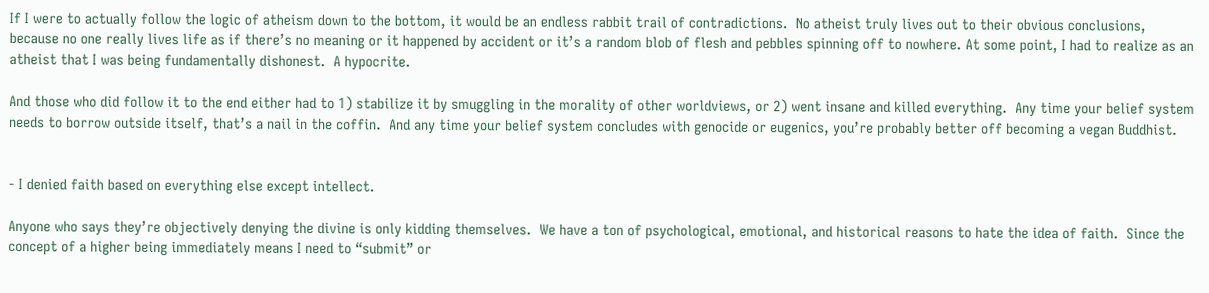If I were to actually follow the logic of atheism down to the bottom, it would be an endless rabbit trail of contradictions.  No atheist truly lives out to their obvious conclusions, because no one really lives life as if there’s no meaning or it happened by accident or it’s a random blob of flesh and pebbles spinning off to nowhere. At some point, I had to realize as an atheist that I was being fundamentally dishonest.  A hypocrite.

And those who did follow it to the end either had to 1) stabilize it by smuggling in the morality of other worldviews, or 2) went insane and killed everything.  Any time your belief system needs to borrow outside itself, that’s a nail in the coffin.  And any time your belief system concludes with genocide or eugenics, you’re probably better off becoming a vegan Buddhist.


- I denied faith based on everything else except intellect.

Anyone who says they’re objectively denying the divine is only kidding themselves.  We have a ton of psychological, emotional, and historical reasons to hate the idea of faith.  Since the concept of a higher being immediately means I need to “submit” or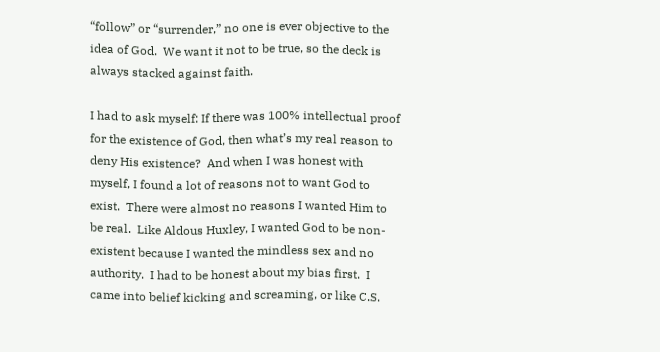“follow” or “surrender,” no one is ever objective to the idea of God.  We want it not to be true, so the deck is always stacked against faith.

I had to ask myself: If there was 100% intellectual proof for the existence of God, then what’s my real reason to deny His existence?  And when I was honest with myself, I found a lot of reasons not to want God to exist.  There were almost no reasons I wanted Him to be real.  Like Aldous Huxley, I wanted God to be non-existent because I wanted the mindless sex and no authority.  I had to be honest about my bias first.  I came into belief kicking and screaming, or like C.S.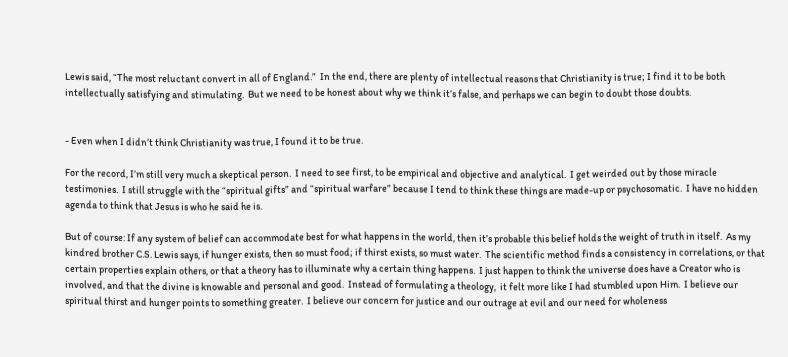Lewis said, “The most reluctant convert in all of England.”  In the end, there are plenty of intellectual reasons that Christianity is true; I find it to be both intellectually satisfying and stimulating.  But we need to be honest about why we think it’s false, and perhaps we can begin to doubt those doubts.


- Even when I didn’t think Christianity was true, I found it to be true.

For the record, I’m still very much a skeptical person.  I need to see first, to be empirical and objective and analytical.  I get weirded out by those miracle testimonies.  I still struggle with the “spiritual gifts” and “spiritual warfare” because I tend to think these things are made-up or psychosomatic.  I have no hidden agenda to think that Jesus is who he said he is.

But of course: If any system of belief can accommodate best for what happens in the world, then it’s probable this belief holds the weight of truth in itself.  As my kindred brother C.S. Lewis says, if hunger exists, then so must food; if thirst exists, so must water.  The scientific method finds a consistency in correlations, or that certain properties explain others, or that a theory has to illuminate why a certain thing happens.  I just happen to think the universe does have a Creator who is involved, and that the divine is knowable and personal and good.  Instead of formulating a theology,  it felt more like I had stumbled upon Him.  I believe our spiritual thirst and hunger points to something greater.  I believe our concern for justice and our outrage at evil and our need for wholeness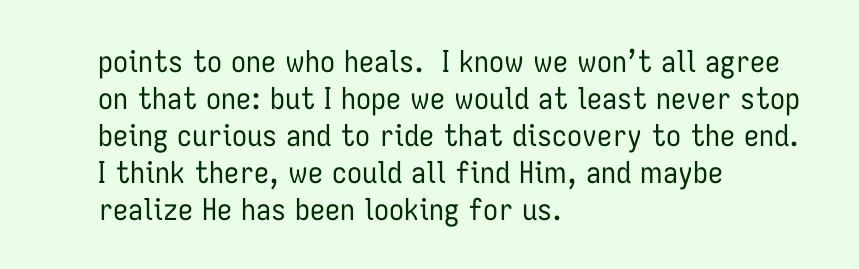points to one who heals.  I know we won’t all agree on that one: but I hope we would at least never stop being curious and to ride that discovery to the end.  I think there, we could all find Him, and maybe realize He has been looking for us.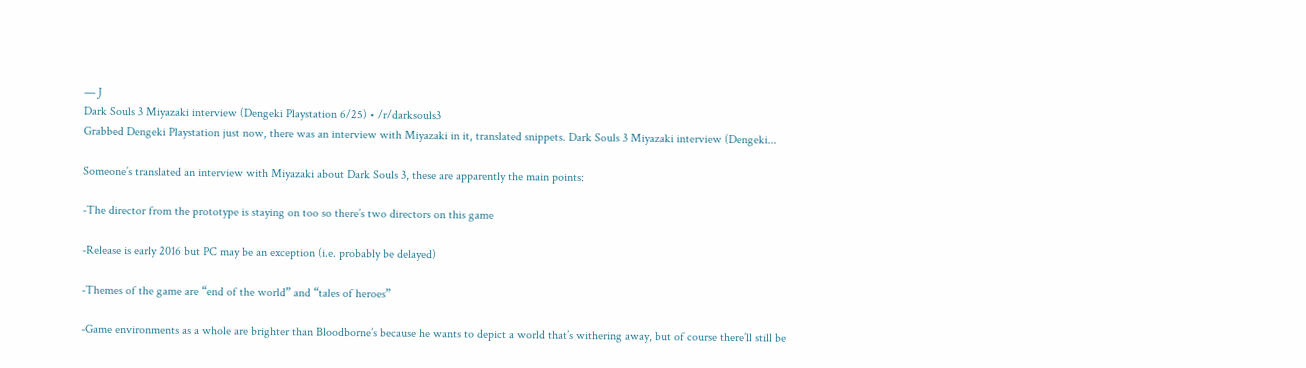— J
Dark Souls 3 Miyazaki interview (Dengeki Playstation 6/25) • /r/darksouls3
Grabbed Dengeki Playstation just now, there was an interview with Miyazaki in it, translated snippets. Dark Souls 3 Miyazaki interview (Dengeki...

Someone’s translated an interview with Miyazaki about Dark Souls 3, these are apparently the main points:

-The director from the prototype is staying on too so there’s two directors on this game

-Release is early 2016 but PC may be an exception (i.e. probably be delayed)

-Themes of the game are “end of the world” and “tales of heroes”

-Game environments as a whole are brighter than Bloodborne’s because he wants to depict a world that’s withering away, but of course there’ll still be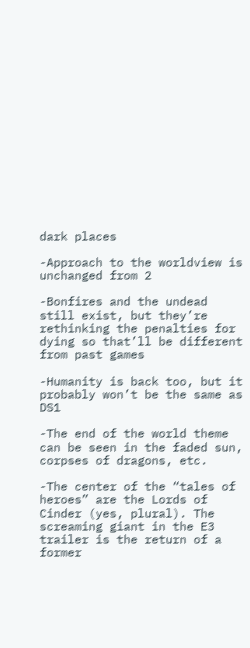dark places

-Approach to the worldview is unchanged from 2

-Bonfires and the undead still exist, but they’re rethinking the penalties for dying so that’ll be different from past games

-Humanity is back too, but it probably won’t be the same as DS1

-The end of the world theme can be seen in the faded sun, corpses of dragons, etc.

-The center of the “tales of heroes” are the Lords of Cinder (yes, plural). The screaming giant in the E3 trailer is the return of a former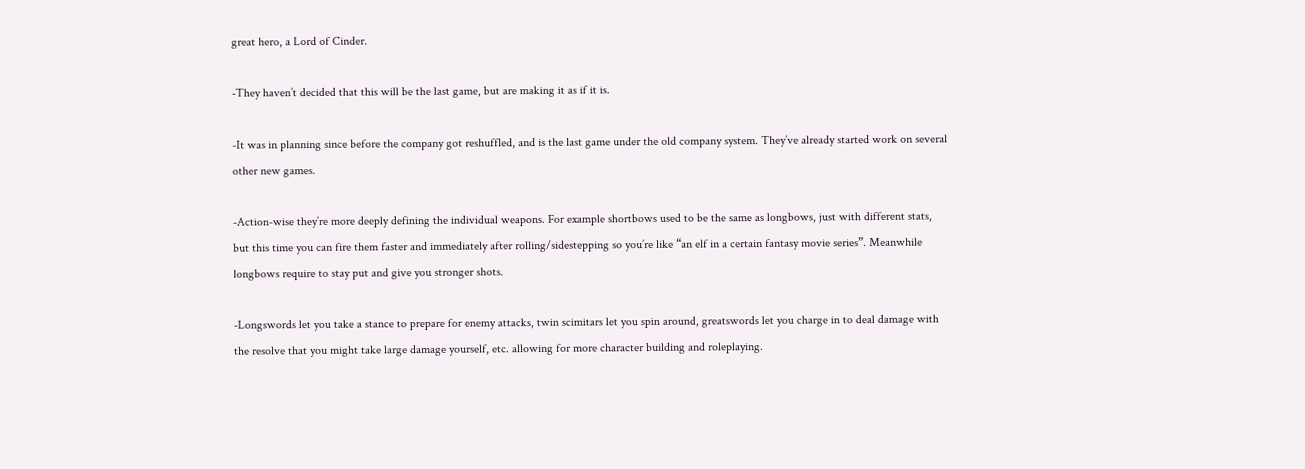great hero, a Lord of Cinder.

-They haven’t decided that this will be the last game, but are making it as if it is.

-It was in planning since before the company got reshuffled, and is the last game under the old company system. They’ve already started work on several other new games.

-Action-wise they’re more deeply defining the individual weapons. For example shortbows used to be the same as longbows, just with different stats, but this time you can fire them faster and immediately after rolling/sidestepping so you’re like “an elf in a certain fantasy movie series”. Meanwhile longbows require to stay put and give you stronger shots.

-Longswords let you take a stance to prepare for enemy attacks, twin scimitars let you spin around, greatswords let you charge in to deal damage with the resolve that you might take large damage yourself, etc. allowing for more character building and roleplaying.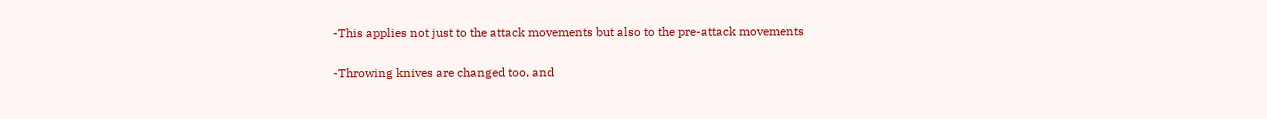-This applies not just to the attack movements but also to the pre-attack movements

-Throwing knives are changed too, and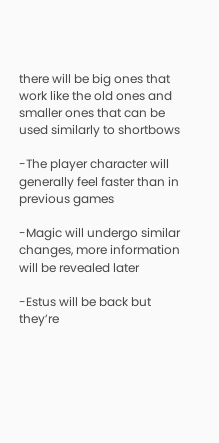there will be big ones that work like the old ones and smaller ones that can be used similarly to shortbows

-The player character will generally feel faster than in previous games

-Magic will undergo similar changes, more information will be revealed later

-Estus will be back but they’re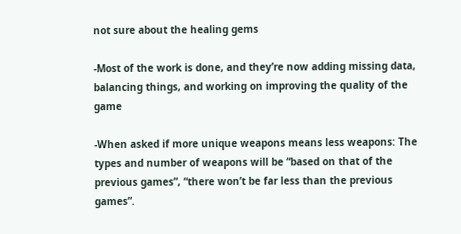not sure about the healing gems

-Most of the work is done, and they’re now adding missing data, balancing things, and working on improving the quality of the game

-When asked if more unique weapons means less weapons: The types and number of weapons will be “based on that of the previous games”, “there won’t be far less than the previous games”.